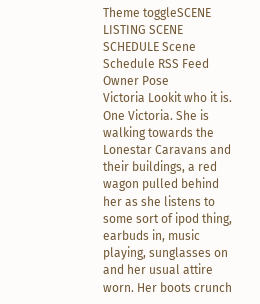Theme toggleSCENE LISTING SCENE SCHEDULE Scene Schedule RSS Feed
Owner Pose
Victoria Lookit who it is. One Victoria. She is walking towards the Lonestar Caravans and their buildings, a red wagon pulled behind her as she listens to some sort of ipod thing, earbuds in, music playing, sunglasses on and her usual attire worn. Her boots crunch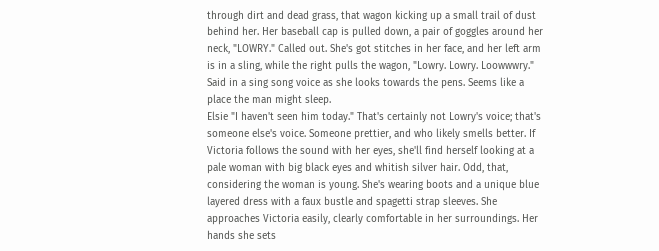through dirt and dead grass, that wagon kicking up a small trail of dust behind her. Her baseball cap is pulled down, a pair of goggles around her neck, "LOWRY." Called out. She's got stitches in her face, and her left arm is in a sling, while the right pulls the wagon, "Lowry. Lowry. Loowwwry." Said in a sing song voice as she looks towards the pens. Seems like a place the man might sleep.
Elsie "I haven't seen him today." That's certainly not Lowry's voice; that's someone else's voice. Someone prettier, and who likely smells better. If Victoria follows the sound with her eyes, she'll find herself looking at a pale woman with big black eyes and whitish silver hair. Odd, that, considering the woman is young. She's wearing boots and a unique blue layered dress with a faux bustle and spagetti strap sleeves. She approaches Victoria easily, clearly comfortable in her surroundings. Her hands she sets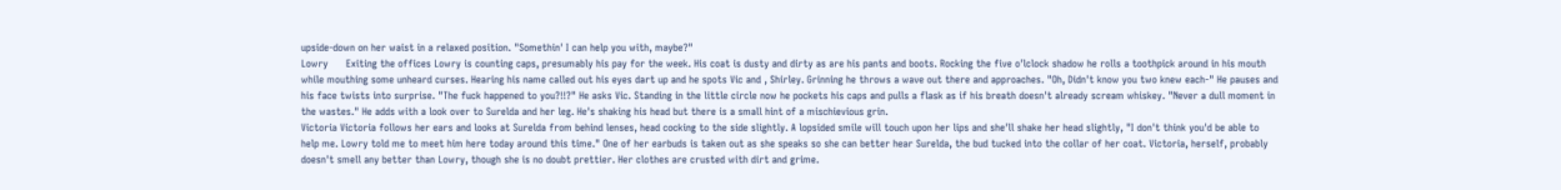upside-down on her waist in a relaxed position. "Somethin' I can help you with, maybe?"
Lowry      Exiting the offices Lowry is counting caps, presumably his pay for the week. His coat is dusty and dirty as are his pants and boots. Rocking the five o'lclock shadow he rolls a toothpick around in his mouth while mouthing some unheard curses. Hearing his name called out his eyes dart up and he spots Vic and , Shirley. Grinning he throws a wave out there and approaches. "Oh, Didn't know you two knew each-" He pauses and his face twists into surprise. "The fuck happened to you?!!?" He asks Vic. Standing in the little circle now he pockets his caps and pulls a flask as if his breath doesn't already scream whiskey. "Never a dull moment in the wastes." He adds with a look over to Surelda and her leg. He's shaking his head but there is a small hint of a mischievious grin.
Victoria Victoria follows her ears and looks at Surelda from behind lenses, head cocking to the side slightly. A lopsided smile will touch upon her lips and she'll shake her head slightly, "I don't think you'd be able to help me. Lowry told me to meet him here today around this time." One of her earbuds is taken out as she speaks so she can better hear Surelda, the bud tucked into the collar of her coat. Victoria, herself, probably doesn't smell any better than Lowry, though she is no doubt prettier. Her clothes are crusted with dirt and grime.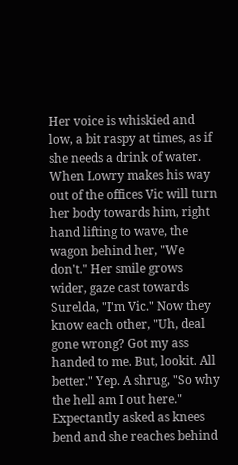Her voice is whiskied and low, a bit raspy at times, as if she needs a drink of water. When Lowry makes his way out of the offices Vic will turn her body towards him, right hand lifting to wave, the wagon behind her, "We don't." Her smile grows wider, gaze cast towards Surelda, "I'm Vic." Now they know each other, "Uh, deal gone wrong? Got my ass handed to me. But, lookit. All better." Yep. A shrug, "So why the hell am I out here." Expectantly asked as knees bend and she reaches behind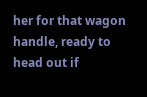her for that wagon handle, ready to head out if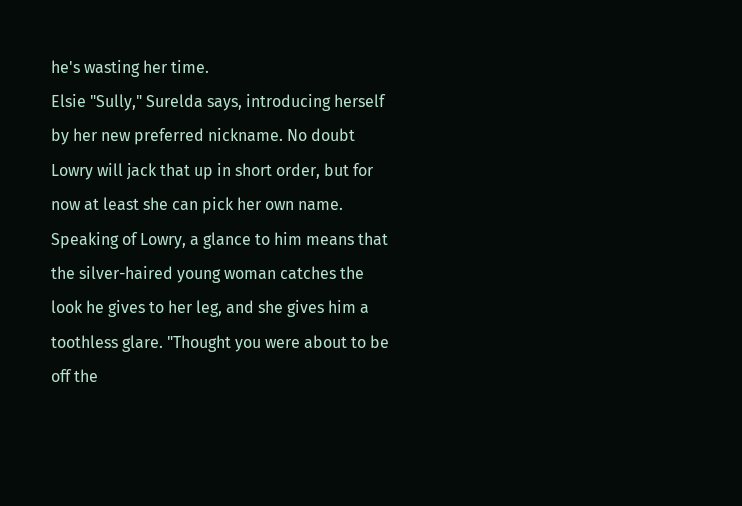he's wasting her time.
Elsie "Sully," Surelda says, introducing herself by her new preferred nickname. No doubt Lowry will jack that up in short order, but for now at least she can pick her own name. Speaking of Lowry, a glance to him means that the silver-haired young woman catches the look he gives to her leg, and she gives him a toothless glare. "Thought you were about to be off the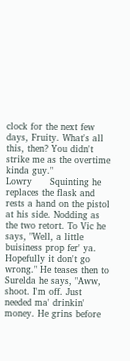clock for the next few days, Fruity. What's all this, then? You didn't strike me as the overtime kinda guy."
Lowry      Squinting he replaces the flask and rests a hand on the pistol at his side. Nodding as the two retort. To Vic he says, "Well, a little buisiness prop fer' ya. Hopefully it don't go wrong." He teases then to Surelda he says, "Aww, shoot. I'm off. Just needed ma' drinkin' money. He grins before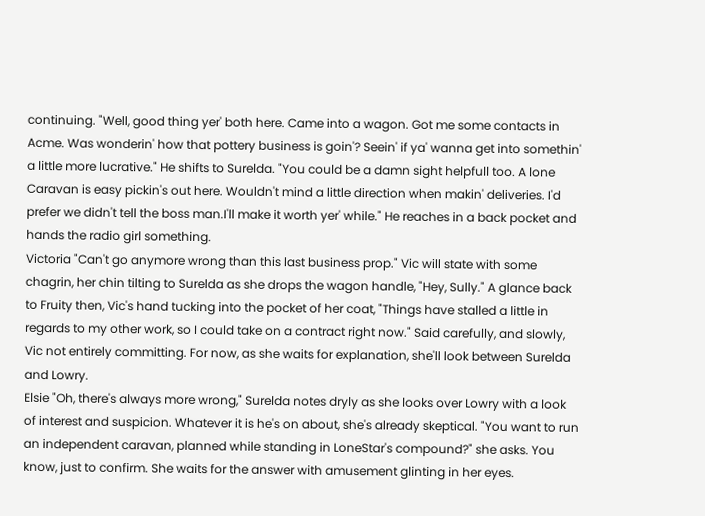continuing. "Well, good thing yer' both here. Came into a wagon. Got me some contacts in Acme. Was wonderin' how that pottery business is goin'? Seein' if ya' wanna get into somethin' a little more lucrative." He shifts to Surelda. "You could be a damn sight helpfull too. A lone Caravan is easy pickin's out here. Wouldn't mind a little direction when makin' deliveries. I'd prefer we didn't tell the boss man.I'll make it worth yer' while." He reaches in a back pocket and hands the radio girl something.
Victoria "Can't go anymore wrong than this last business prop." Vic will state with some chagrin, her chin tilting to Surelda as she drops the wagon handle, "Hey, Sully." A glance back to Fruity then, Vic's hand tucking into the pocket of her coat, "Things have stalled a little in regards to my other work, so I could take on a contract right now." Said carefully, and slowly, Vic not entirely committing. For now, as she waits for explanation, she'll look between Surelda and Lowry.
Elsie "Oh, there's always more wrong," Surelda notes dryly as she looks over Lowry with a look of interest and suspicion. Whatever it is he's on about, she's already skeptical. "You want to run an independent caravan, planned while standing in LoneStar's compound?" she asks. You know, just to confirm. She waits for the answer with amusement glinting in her eyes.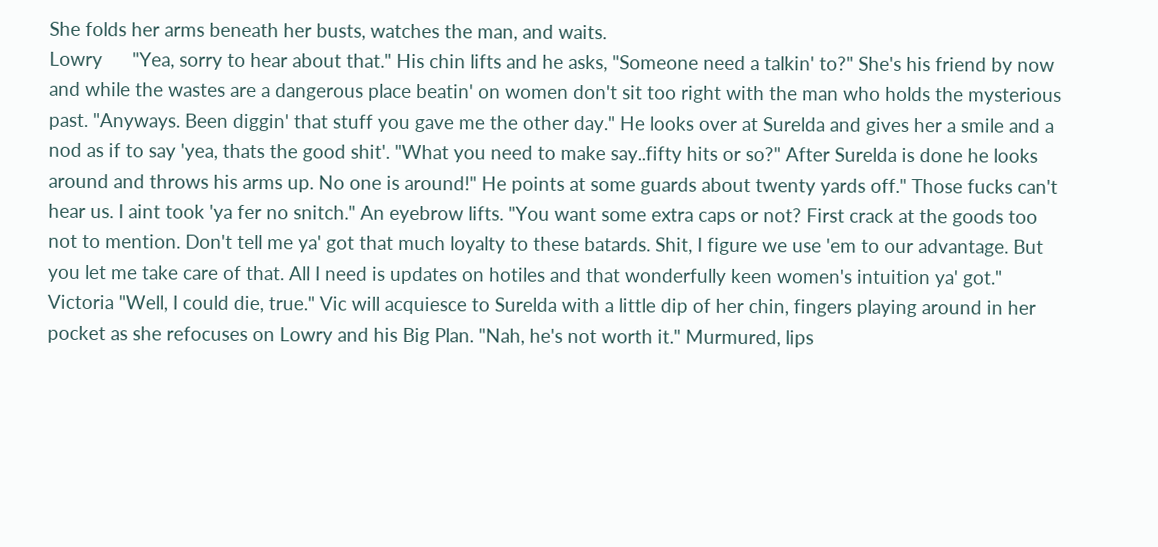She folds her arms beneath her busts, watches the man, and waits.
Lowry      "Yea, sorry to hear about that." His chin lifts and he asks, "Someone need a talkin' to?" She's his friend by now and while the wastes are a dangerous place beatin' on women don't sit too right with the man who holds the mysterious past. "Anyways. Been diggin' that stuff you gave me the other day." He looks over at Surelda and gives her a smile and a nod as if to say 'yea, thats the good shit'. "What you need to make say..fifty hits or so?" After Surelda is done he looks around and throws his arms up. No one is around!" He points at some guards about twenty yards off." Those fucks can't hear us. I aint took 'ya fer no snitch." An eyebrow lifts. "You want some extra caps or not? First crack at the goods too not to mention. Don't tell me ya' got that much loyalty to these batards. Shit, I figure we use 'em to our advantage. But you let me take care of that. All I need is updates on hotiles and that wonderfully keen women's intuition ya' got."
Victoria "Well, I could die, true." Vic will acquiesce to Surelda with a little dip of her chin, fingers playing around in her pocket as she refocuses on Lowry and his Big Plan. "Nah, he's not worth it." Murmured, lips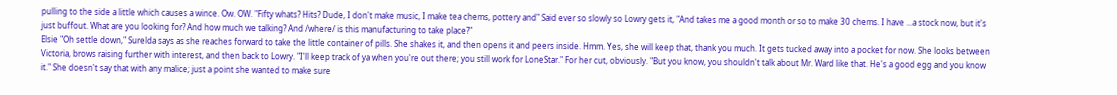pulling to the side a little which causes a wince. Ow. OW. "Fifty whats? Hits? Dude, I don't make music, I make tea chems, pottery and" Said ever so slowly so Lowry gets it, "And takes me a good month or so to make 30 chems. I have ...a stock now, but it's just buffout. What are you looking for? And how much we talking? And /where/ is this manufacturing to take place?"
Elsie "Oh settle down," Surelda says as she reaches forward to take the little container of pills. She shakes it, and then opens it and peers inside. Hmm. Yes, she will keep that, thank you much. It gets tucked away into a pocket for now. She looks between Victoria, brows raising further with interest, and then back to Lowry. "I'll keep track of ya when you're out there; you still work for LoneStar." For her cut, obviously. "But you know, you shouldn't talk about Mr. Ward like that. He's a good egg and you know it." She doesn't say that with any malice; just a point she wanted to make sure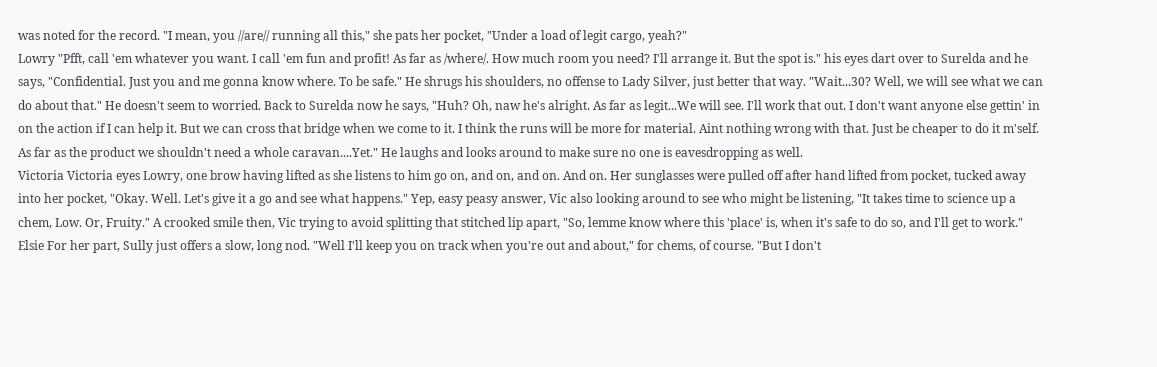was noted for the record. "I mean, you //are// running all this," she pats her pocket, "Under a load of legit cargo, yeah?"
Lowry "Pfft, call 'em whatever you want. I call 'em fun and profit! As far as /where/. How much room you need? I'll arrange it. But the spot is." his eyes dart over to Surelda and he says, "Confidential. Just you and me gonna know where. To be safe." He shrugs his shoulders, no offense to Lady Silver, just better that way. "Wait...30? Well, we will see what we can do about that." He doesn't seem to worried. Back to Surelda now he says, "Huh? Oh, naw he's alright. As far as legit...We will see. I'll work that out. I don't want anyone else gettin' in on the action if I can help it. But we can cross that bridge when we come to it. I think the runs will be more for material. Aint nothing wrong with that. Just be cheaper to do it m'self. As far as the product we shouldn't need a whole caravan....Yet." He laughs and looks around to make sure no one is eavesdropping as well.
Victoria Victoria eyes Lowry, one brow having lifted as she listens to him go on, and on, and on. And on. Her sunglasses were pulled off after hand lifted from pocket, tucked away into her pocket, "Okay. Well. Let's give it a go and see what happens." Yep, easy peasy answer, Vic also looking around to see who might be listening, "It takes time to science up a chem, Low. Or, Fruity." A crooked smile then, Vic trying to avoid splitting that stitched lip apart, "So, lemme know where this 'place' is, when it's safe to do so, and I'll get to work."
Elsie For her part, Sully just offers a slow, long nod. "Well I'll keep you on track when you're out and about," for chems, of course. "But I don't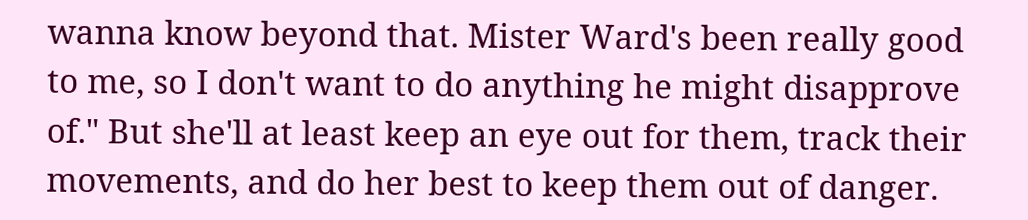wanna know beyond that. Mister Ward's been really good to me, so I don't want to do anything he might disapprove of." But she'll at least keep an eye out for them, track their movements, and do her best to keep them out of danger.